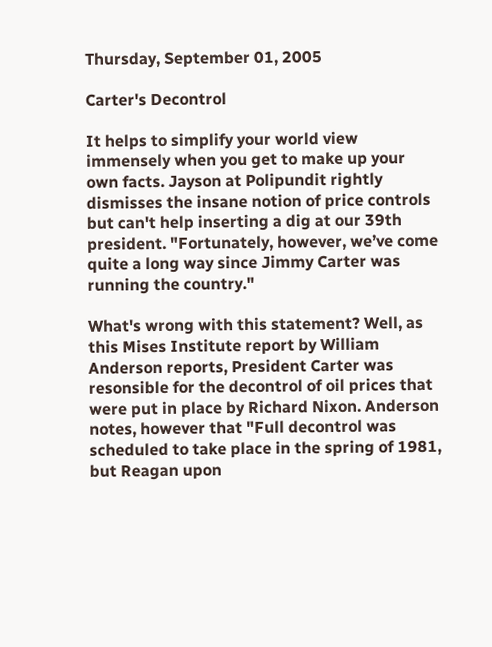Thursday, September 01, 2005

Carter's Decontrol

It helps to simplify your world view immensely when you get to make up your own facts. Jayson at Polipundit rightly dismisses the insane notion of price controls but can't help inserting a dig at our 39th president. "Fortunately, however, we’ve come quite a long way since Jimmy Carter was running the country."

What's wrong with this statement? Well, as this Mises Institute report by William Anderson reports, President Carter was resonsible for the decontrol of oil prices that were put in place by Richard Nixon. Anderson notes, however that "Full decontrol was scheduled to take place in the spring of 1981, but Reagan upon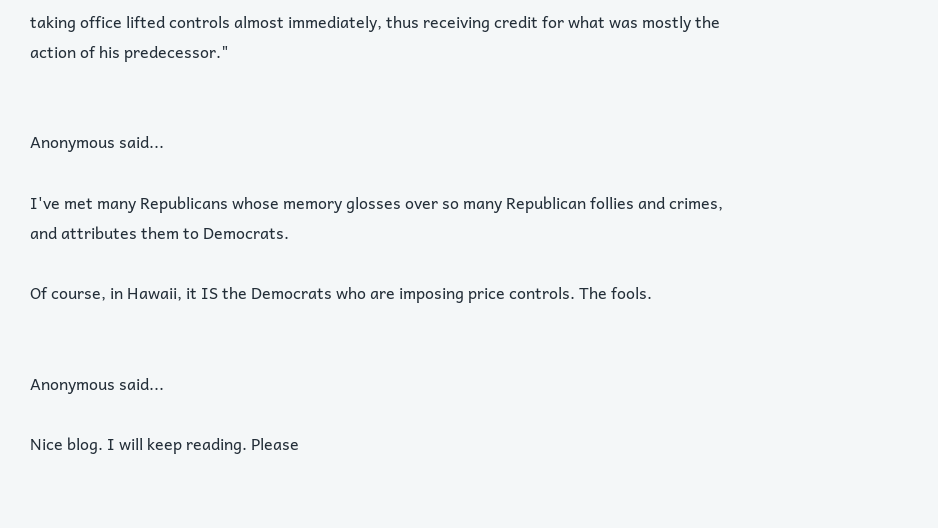taking office lifted controls almost immediately, thus receiving credit for what was mostly the action of his predecessor."


Anonymous said...

I've met many Republicans whose memory glosses over so many Republican follies and crimes, and attributes them to Democrats.

Of course, in Hawaii, it IS the Democrats who are imposing price controls. The fools.


Anonymous said...

Nice blog. I will keep reading. Please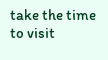take the time to visit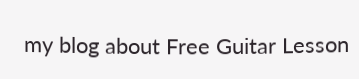my blog about Free Guitar Lesson